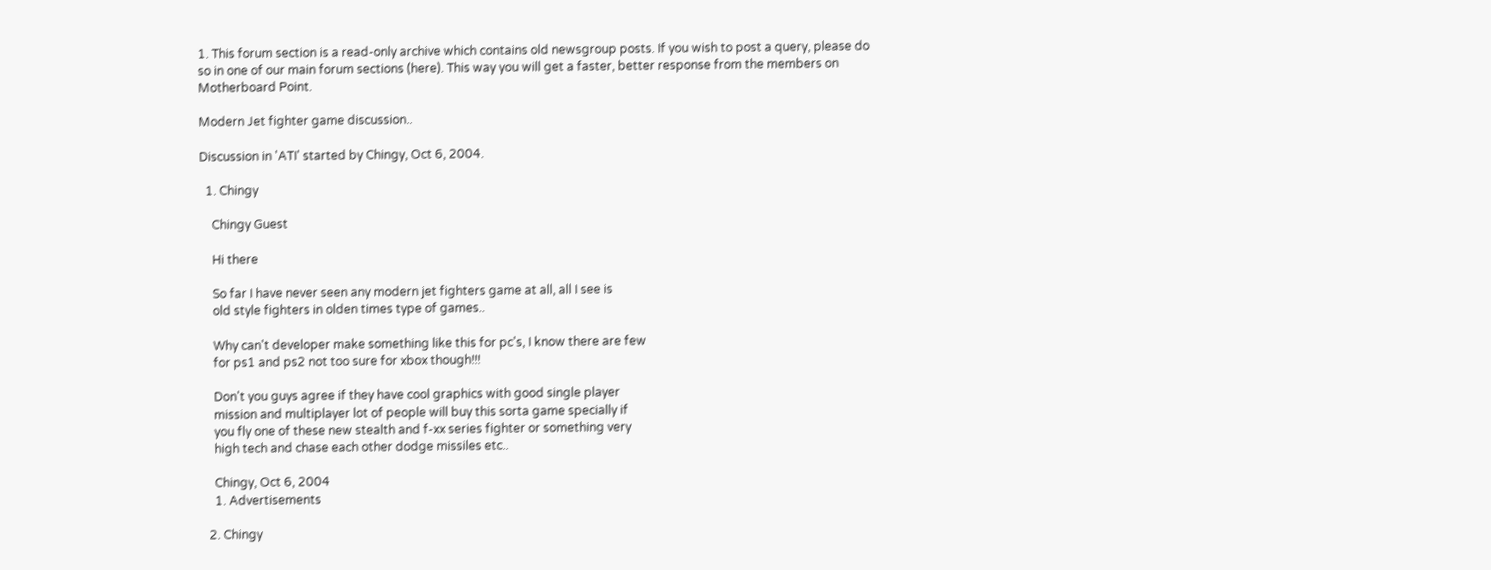1. This forum section is a read-only archive which contains old newsgroup posts. If you wish to post a query, please do so in one of our main forum sections (here). This way you will get a faster, better response from the members on Motherboard Point.

Modern Jet fighter game discussion..

Discussion in 'ATI' started by Chingy, Oct 6, 2004.

  1. Chingy

    Chingy Guest

    Hi there

    So far I have never seen any modern jet fighters game at all, all I see is
    old style fighters in olden times type of games..

    Why can't developer make something like this for pc's, I know there are few
    for ps1 and ps2 not too sure for xbox though!!!

    Don't you guys agree if they have cool graphics with good single player
    mission and multiplayer lot of people will buy this sorta game specially if
    you fly one of these new stealth and f-xx series fighter or something very
    high tech and chase each other dodge missiles etc..

    Chingy, Oct 6, 2004
    1. Advertisements

  2. Chingy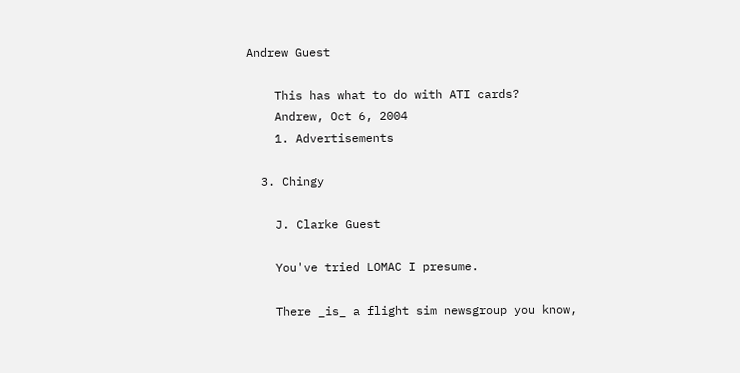Andrew Guest

    This has what to do with ATI cards?
    Andrew, Oct 6, 2004
    1. Advertisements

  3. Chingy

    J. Clarke Guest

    You've tried LOMAC I presume.

    There _is_ a flight sim newsgroup you know,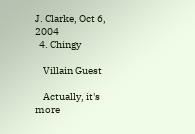J. Clarke, Oct 6, 2004
  4. Chingy

    Villain Guest

    Actually, it's more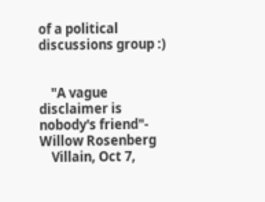of a political discussions group :)


    "A vague disclaimer is nobody's friend"- Willow Rosenberg
    Villain, Oct 7,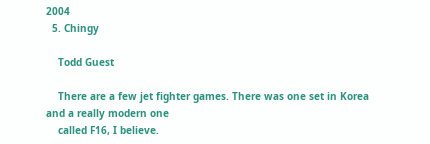2004
  5. Chingy

    Todd Guest

    There are a few jet fighter games. There was one set in Korea and a really modern one
    called F16, I believe.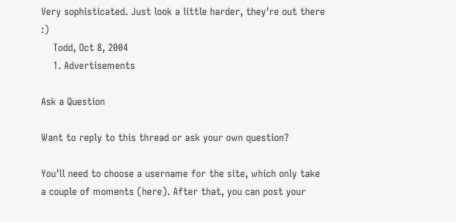Very sophisticated. Just look a little harder, they're out there :)
    Todd, Oct 8, 2004
    1. Advertisements

Ask a Question

Want to reply to this thread or ask your own question?

You'll need to choose a username for the site, which only take a couple of moments (here). After that, you can post your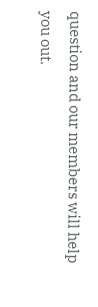question and our members will help you out.